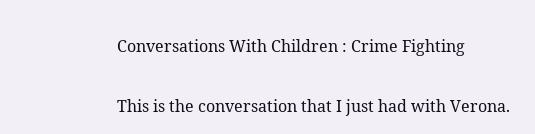Conversations With Children : Crime Fighting

This is the conversation that I just had with Verona.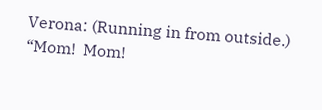Verona: (Running in from outside.)  “Mom!  Mom!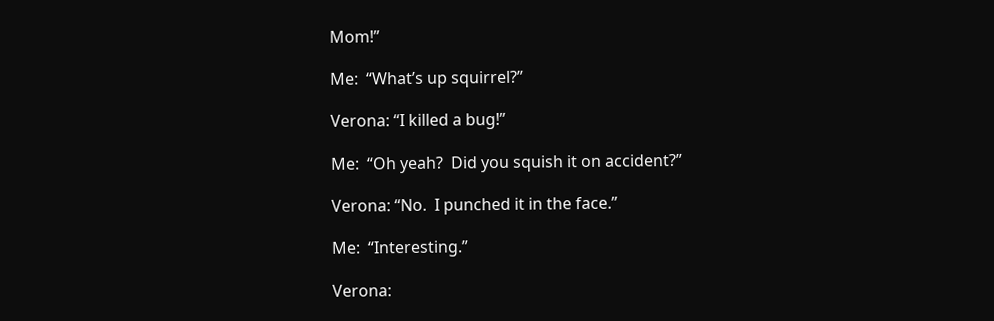Mom!”

Me:  “What’s up squirrel?”

Verona: “I killed a bug!”

Me:  “Oh yeah?  Did you squish it on accident?”

Verona: “No.  I punched it in the face.”

Me:  “Interesting.”

Verona: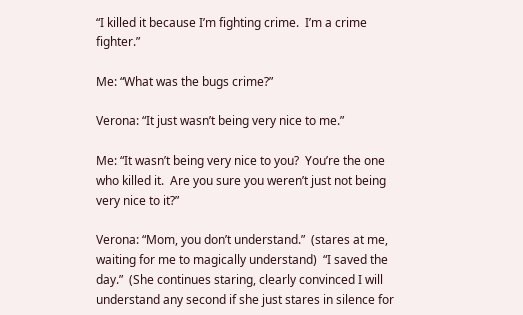“I killed it because I’m fighting crime.  I’m a crime fighter.”

Me: “What was the bugs crime?”

Verona: “It just wasn’t being very nice to me.”

Me: “It wasn’t being very nice to you?  You’re the one who killed it.  Are you sure you weren’t just not being very nice to it?”

Verona: “Mom, you don’t understand.”  (stares at me, waiting for me to magically understand)  “I saved the day.”  (She continues staring, clearly convinced I will understand any second if she just stares in silence for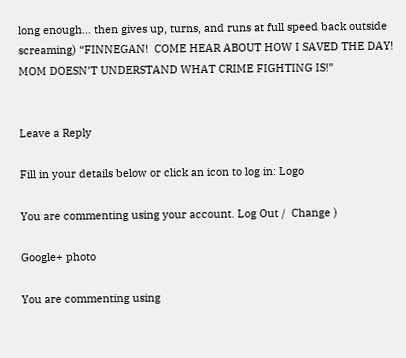long enough… then gives up, turns, and runs at full speed back outside screaming) “FINNEGAN!  COME HEAR ABOUT HOW I SAVED THE DAY!  MOM DOESN’T UNDERSTAND WHAT CRIME FIGHTING IS!”


Leave a Reply

Fill in your details below or click an icon to log in: Logo

You are commenting using your account. Log Out /  Change )

Google+ photo

You are commenting using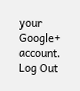your Google+ account. Log Out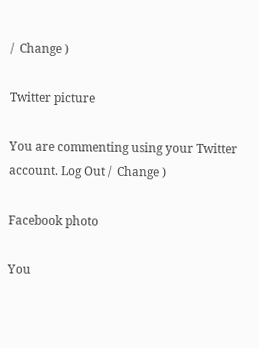/  Change )

Twitter picture

You are commenting using your Twitter account. Log Out /  Change )

Facebook photo

You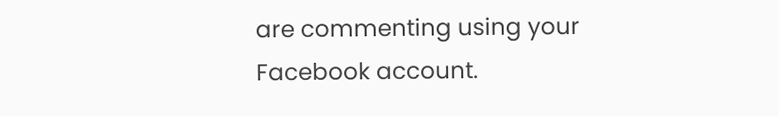are commenting using your Facebook account.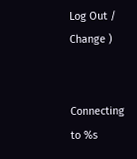Log Out /  Change )


Connecting to %s